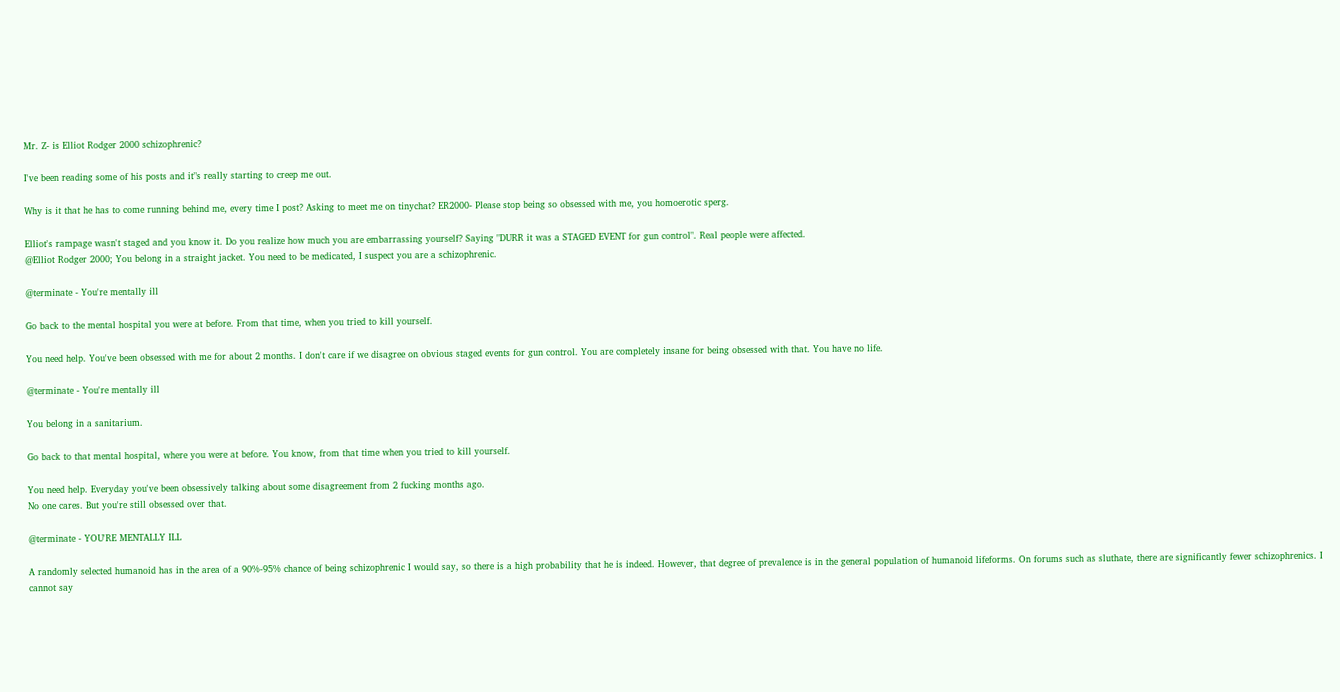Mr. Z- is Elliot Rodger 2000 schizophrenic?

I've been reading some of his posts and it"s really starting to creep me out.

Why is it that he has to come running behind me, every time I post? Asking to meet me on tinychat? ER2000- Please stop being so obsessed with me, you homoerotic sperg.

Elliot's rampage wasn't staged and you know it. Do you realize how much you are embarrassing yourself? Saying "DURR it was a STAGED EVENT for gun control". Real people were affected.
@Elliot Rodger 2000; You belong in a straight jacket. You need to be medicated, I suspect you are a schizophrenic.

@terminate - You're mentally ill

Go back to the mental hospital you were at before. From that time, when you tried to kill yourself.

You need help. You've been obsessed with me for about 2 months. I don't care if we disagree on obvious staged events for gun control. You are completely insane for being obsessed with that. You have no life.

@terminate - You're mentally ill

You belong in a sanitarium.

Go back to that mental hospital, where you were at before. You know, from that time when you tried to kill yourself.

You need help. Everyday you've been obsessively talking about some disagreement from 2 fucking months ago.
No one cares. But you're still obsessed over that.

@terminate - YOU'RE MENTALLY ILL

A randomly selected humanoid has in the area of a 90%-95% chance of being schizophrenic I would say, so there is a high probability that he is indeed. However, that degree of prevalence is in the general population of humanoid lifeforms. On forums such as sluthate, there are significantly fewer schizophrenics. I cannot say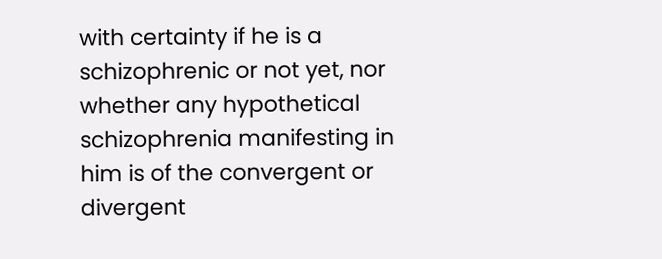with certainty if he is a schizophrenic or not yet, nor whether any hypothetical schizophrenia manifesting in him is of the convergent or divergent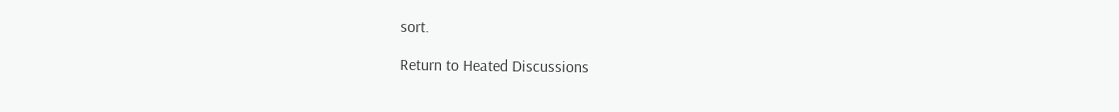sort.

Return to Heated Discussions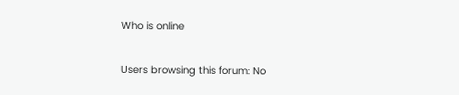Who is online

Users browsing this forum: No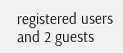registered users and 2 guests